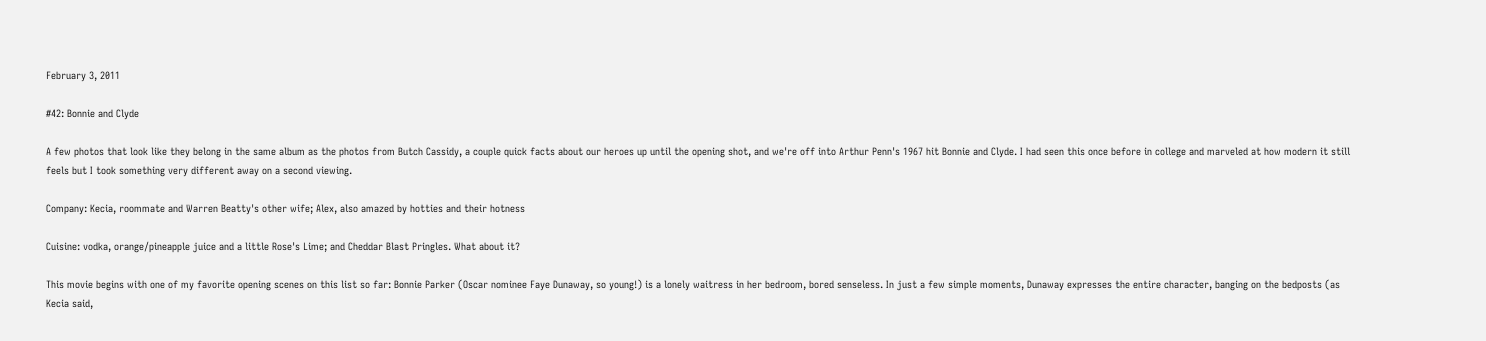February 3, 2011

#42: Bonnie and Clyde

A few photos that look like they belong in the same album as the photos from Butch Cassidy, a couple quick facts about our heroes up until the opening shot, and we're off into Arthur Penn's 1967 hit Bonnie and Clyde. I had seen this once before in college and marveled at how modern it still feels but I took something very different away on a second viewing.

Company: Kecia, roommate and Warren Beatty's other wife; Alex, also amazed by hotties and their hotness

Cuisine: vodka, orange/pineapple juice and a little Rose's Lime; and Cheddar Blast Pringles. What about it?

This movie begins with one of my favorite opening scenes on this list so far: Bonnie Parker (Oscar nominee Faye Dunaway, so young!) is a lonely waitress in her bedroom, bored senseless. In just a few simple moments, Dunaway expresses the entire character, banging on the bedposts (as Kecia said,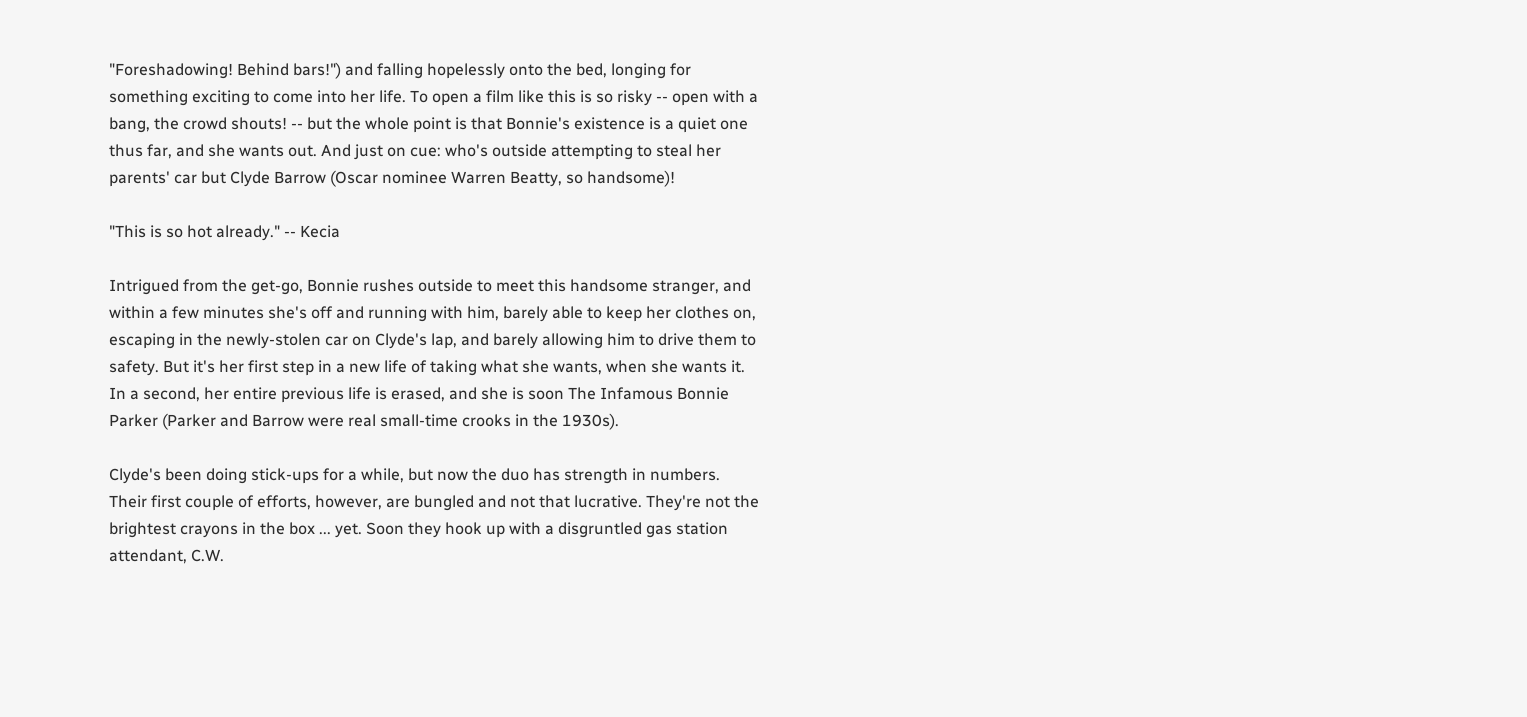"Foreshadowing! Behind bars!") and falling hopelessly onto the bed, longing for something exciting to come into her life. To open a film like this is so risky -- open with a bang, the crowd shouts! -- but the whole point is that Bonnie's existence is a quiet one thus far, and she wants out. And just on cue: who's outside attempting to steal her parents' car but Clyde Barrow (Oscar nominee Warren Beatty, so handsome)!

"This is so hot already." -- Kecia

Intrigued from the get-go, Bonnie rushes outside to meet this handsome stranger, and within a few minutes she's off and running with him, barely able to keep her clothes on, escaping in the newly-stolen car on Clyde's lap, and barely allowing him to drive them to safety. But it's her first step in a new life of taking what she wants, when she wants it. In a second, her entire previous life is erased, and she is soon The Infamous Bonnie Parker (Parker and Barrow were real small-time crooks in the 1930s).

Clyde's been doing stick-ups for a while, but now the duo has strength in numbers. Their first couple of efforts, however, are bungled and not that lucrative. They're not the brightest crayons in the box ... yet. Soon they hook up with a disgruntled gas station attendant, C.W.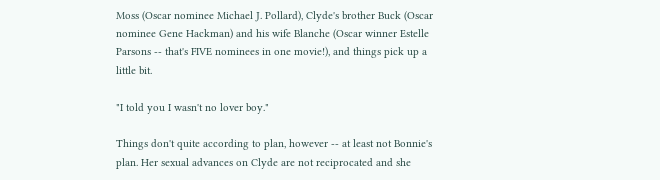Moss (Oscar nominee Michael J. Pollard), Clyde's brother Buck (Oscar nominee Gene Hackman) and his wife Blanche (Oscar winner Estelle Parsons -- that's FIVE nominees in one movie!), and things pick up a little bit.

"I told you I wasn't no lover boy."

Things don't quite according to plan, however -- at least not Bonnie's plan. Her sexual advances on Clyde are not reciprocated and she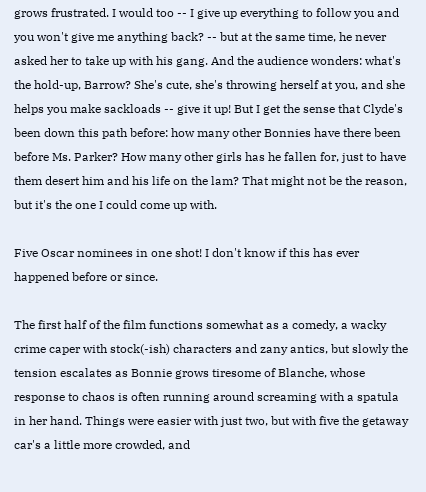grows frustrated. I would too -- I give up everything to follow you and you won't give me anything back? -- but at the same time, he never asked her to take up with his gang. And the audience wonders: what's the hold-up, Barrow? She's cute, she's throwing herself at you, and she helps you make sackloads -- give it up! But I get the sense that Clyde's been down this path before: how many other Bonnies have there been before Ms. Parker? How many other girls has he fallen for, just to have them desert him and his life on the lam? That might not be the reason, but it's the one I could come up with.

Five Oscar nominees in one shot! I don't know if this has ever happened before or since.

The first half of the film functions somewhat as a comedy, a wacky crime caper with stock(-ish) characters and zany antics, but slowly the tension escalates as Bonnie grows tiresome of Blanche, whose response to chaos is often running around screaming with a spatula in her hand. Things were easier with just two, but with five the getaway car's a little more crowded, and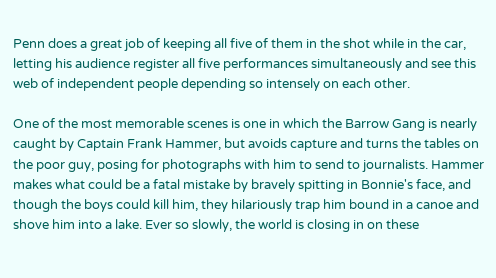Penn does a great job of keeping all five of them in the shot while in the car, letting his audience register all five performances simultaneously and see this web of independent people depending so intensely on each other.

One of the most memorable scenes is one in which the Barrow Gang is nearly caught by Captain Frank Hammer, but avoids capture and turns the tables on the poor guy, posing for photographs with him to send to journalists. Hammer makes what could be a fatal mistake by bravely spitting in Bonnie's face, and though the boys could kill him, they hilariously trap him bound in a canoe and shove him into a lake. Ever so slowly, the world is closing in on these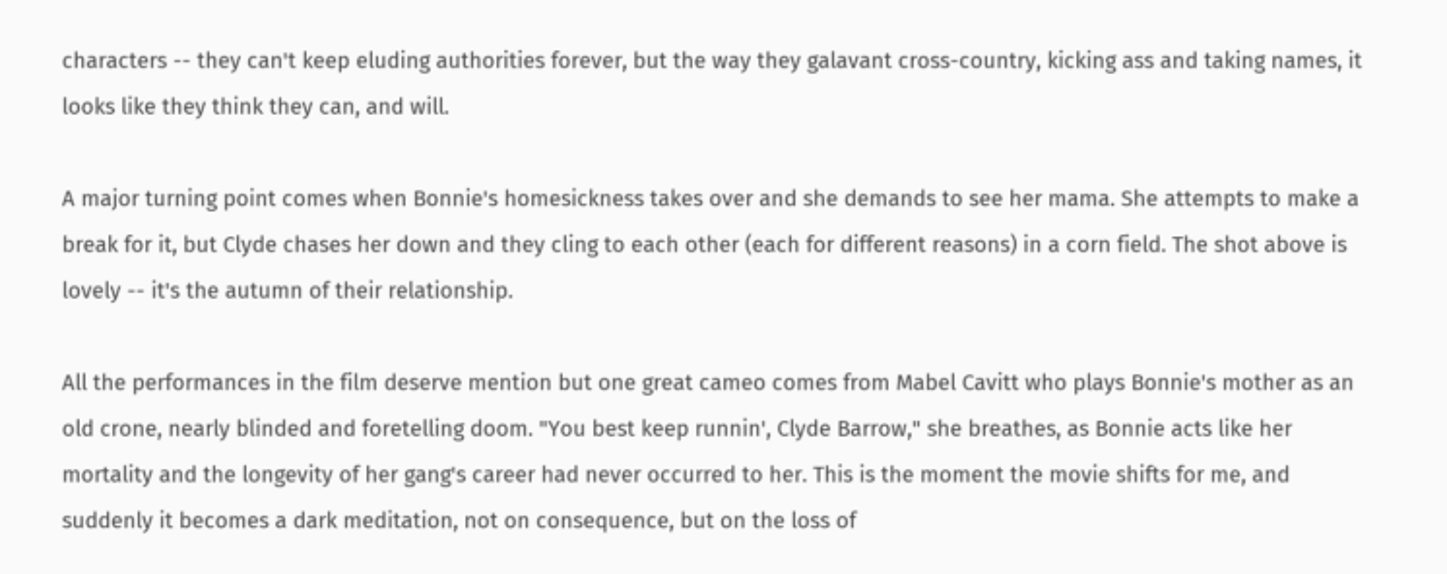characters -- they can't keep eluding authorities forever, but the way they galavant cross-country, kicking ass and taking names, it looks like they think they can, and will.

A major turning point comes when Bonnie's homesickness takes over and she demands to see her mama. She attempts to make a break for it, but Clyde chases her down and they cling to each other (each for different reasons) in a corn field. The shot above is lovely -- it's the autumn of their relationship.

All the performances in the film deserve mention but one great cameo comes from Mabel Cavitt who plays Bonnie's mother as an old crone, nearly blinded and foretelling doom. "You best keep runnin', Clyde Barrow," she breathes, as Bonnie acts like her mortality and the longevity of her gang's career had never occurred to her. This is the moment the movie shifts for me, and suddenly it becomes a dark meditation, not on consequence, but on the loss of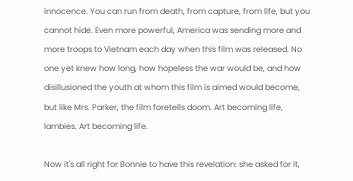innocence. You can run from death, from capture, from life, but you cannot hide. Even more powerful, America was sending more and more troops to Vietnam each day when this film was released. No one yet knew how long, how hopeless the war would be, and how disillusioned the youth at whom this film is aimed would become, but like Mrs. Parker, the film foretells doom. Art becoming life, lambies. Art becoming life.

Now it's all right for Bonnie to have this revelation: she asked for it,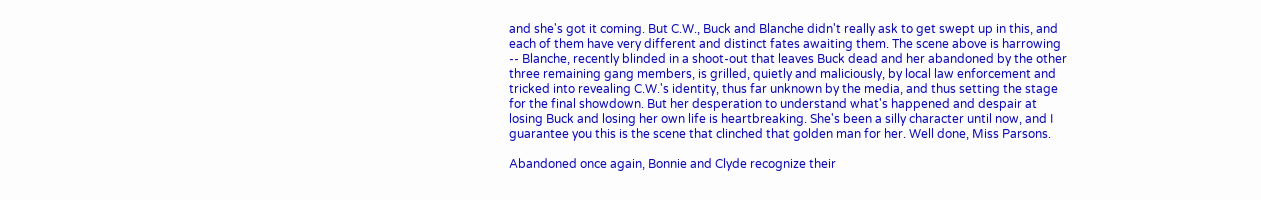and she's got it coming. But C.W., Buck and Blanche didn't really ask to get swept up in this, and each of them have very different and distinct fates awaiting them. The scene above is harrowing -- Blanche, recently blinded in a shoot-out that leaves Buck dead and her abandoned by the other three remaining gang members, is grilled, quietly and maliciously, by local law enforcement and tricked into revealing C.W.'s identity, thus far unknown by the media, and thus setting the stage for the final showdown. But her desperation to understand what's happened and despair at losing Buck and losing her own life is heartbreaking. She's been a silly character until now, and I guarantee you this is the scene that clinched that golden man for her. Well done, Miss Parsons.

Abandoned once again, Bonnie and Clyde recognize their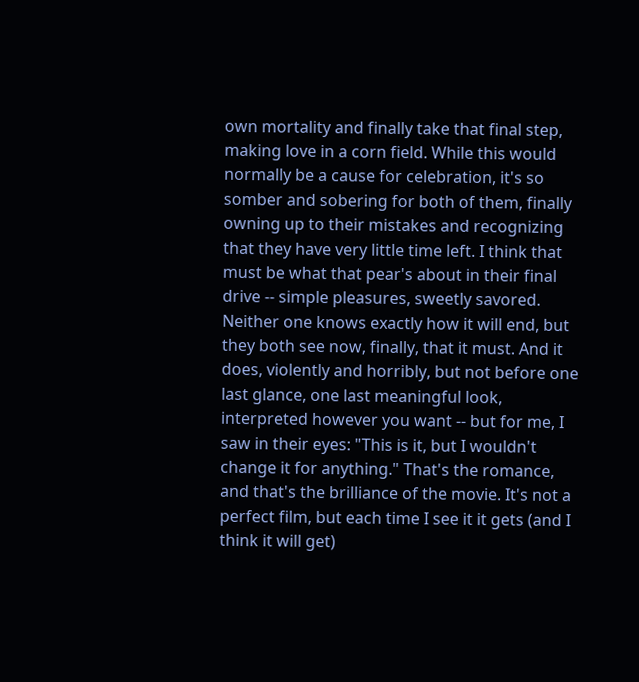own mortality and finally take that final step, making love in a corn field. While this would normally be a cause for celebration, it's so somber and sobering for both of them, finally owning up to their mistakes and recognizing that they have very little time left. I think that must be what that pear's about in their final drive -- simple pleasures, sweetly savored. Neither one knows exactly how it will end, but they both see now, finally, that it must. And it does, violently and horribly, but not before one last glance, one last meaningful look, interpreted however you want -- but for me, I saw in their eyes: "This is it, but I wouldn't change it for anything." That's the romance, and that's the brilliance of the movie. It's not a perfect film, but each time I see it it gets (and I think it will get)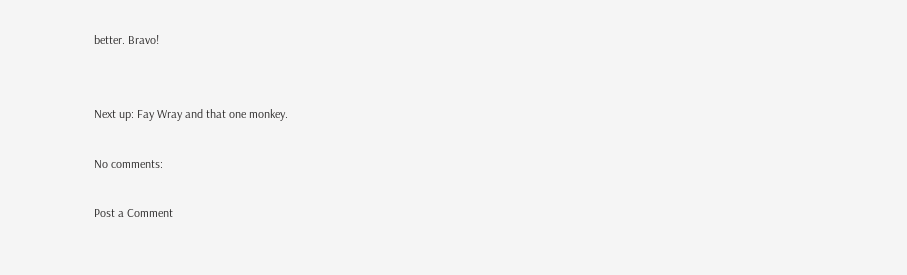better. Bravo!


Next up: Fay Wray and that one monkey.

No comments:

Post a Comment